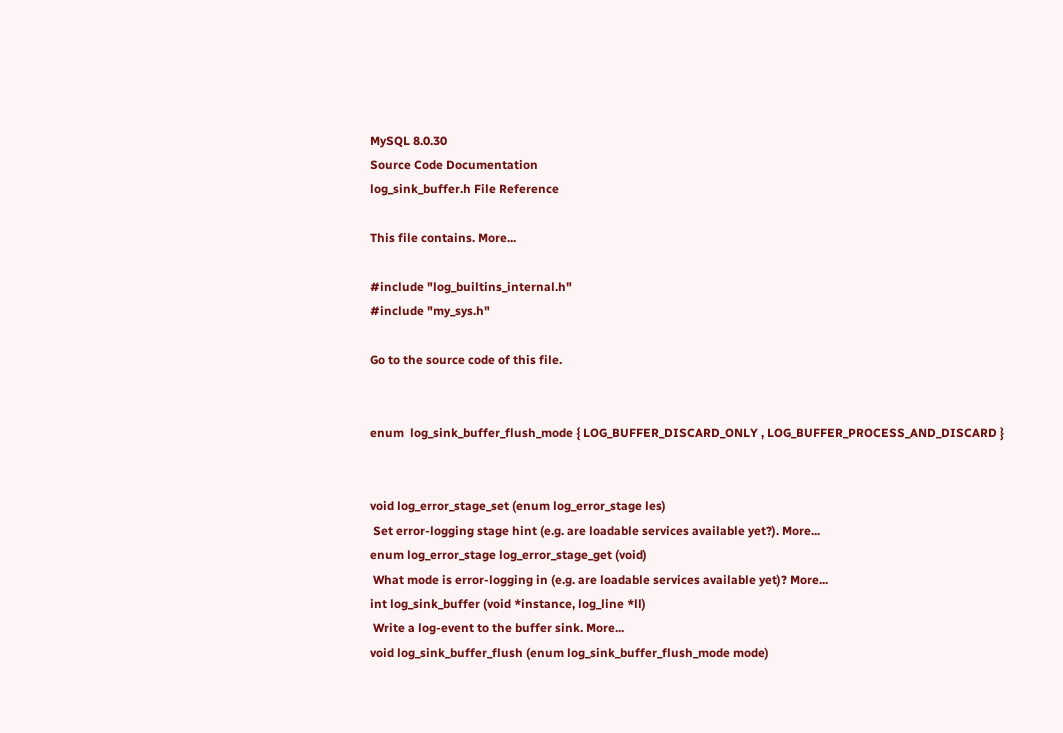MySQL 8.0.30
Source Code Documentation
log_sink_buffer.h File Reference

This file contains. More...

#include "log_builtins_internal.h"
#include "my_sys.h"

Go to the source code of this file.


enum  log_sink_buffer_flush_mode { LOG_BUFFER_DISCARD_ONLY , LOG_BUFFER_PROCESS_AND_DISCARD }


void log_error_stage_set (enum log_error_stage les)
 Set error-logging stage hint (e.g. are loadable services available yet?). More...
enum log_error_stage log_error_stage_get (void)
 What mode is error-logging in (e.g. are loadable services available yet)? More...
int log_sink_buffer (void *instance, log_line *ll)
 Write a log-event to the buffer sink. More...
void log_sink_buffer_flush (enum log_sink_buffer_flush_mode mode)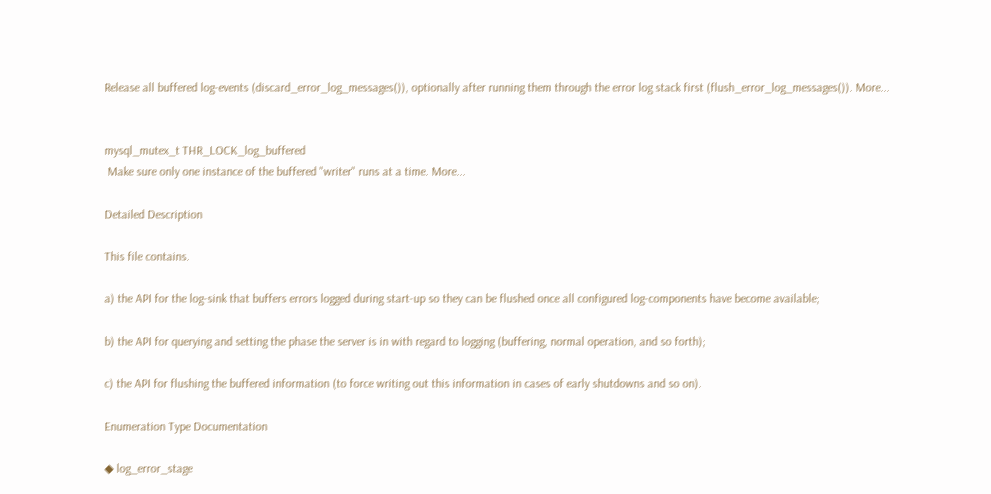Release all buffered log-events (discard_error_log_messages()), optionally after running them through the error log stack first (flush_error_log_messages()). More...


mysql_mutex_t THR_LOCK_log_buffered
 Make sure only one instance of the buffered "writer" runs at a time. More...

Detailed Description

This file contains.

a) the API for the log-sink that buffers errors logged during start-up so they can be flushed once all configured log-components have become available;

b) the API for querying and setting the phase the server is in with regard to logging (buffering, normal operation, and so forth);

c) the API for flushing the buffered information (to force writing out this information in cases of early shutdowns and so on).

Enumeration Type Documentation

◆ log_error_stage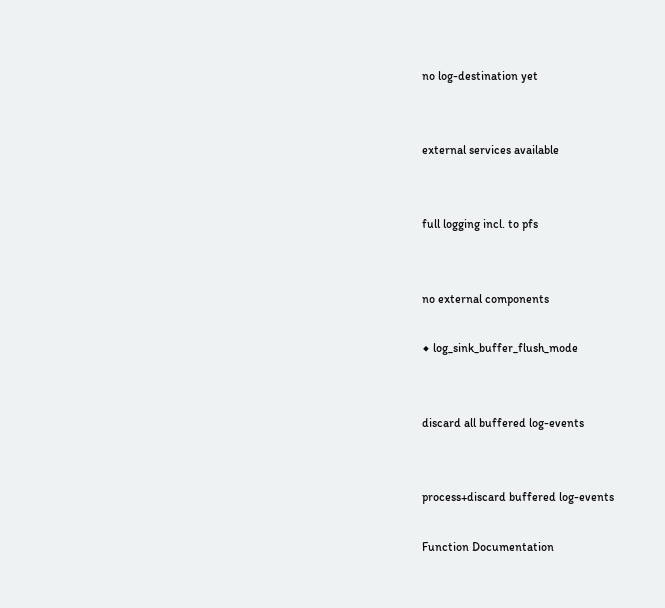no log-destination yet


external services available


full logging incl. to pfs


no external components

◆ log_sink_buffer_flush_mode


discard all buffered log-events


process+discard buffered log-events

Function Documentation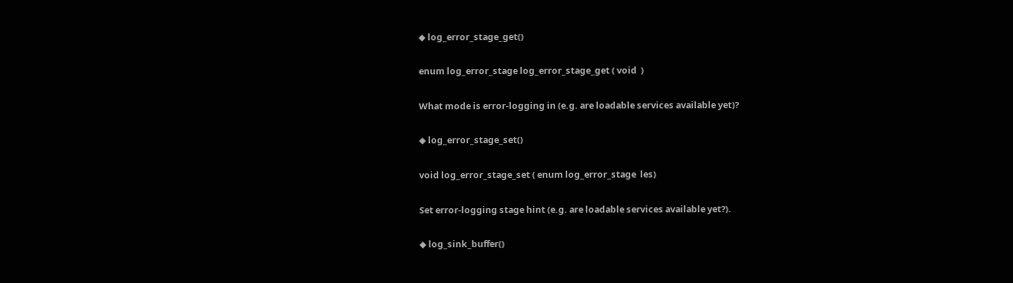◆ log_error_stage_get()

enum log_error_stage log_error_stage_get ( void  )

What mode is error-logging in (e.g. are loadable services available yet)?

◆ log_error_stage_set()

void log_error_stage_set ( enum log_error_stage  les)

Set error-logging stage hint (e.g. are loadable services available yet?).

◆ log_sink_buffer()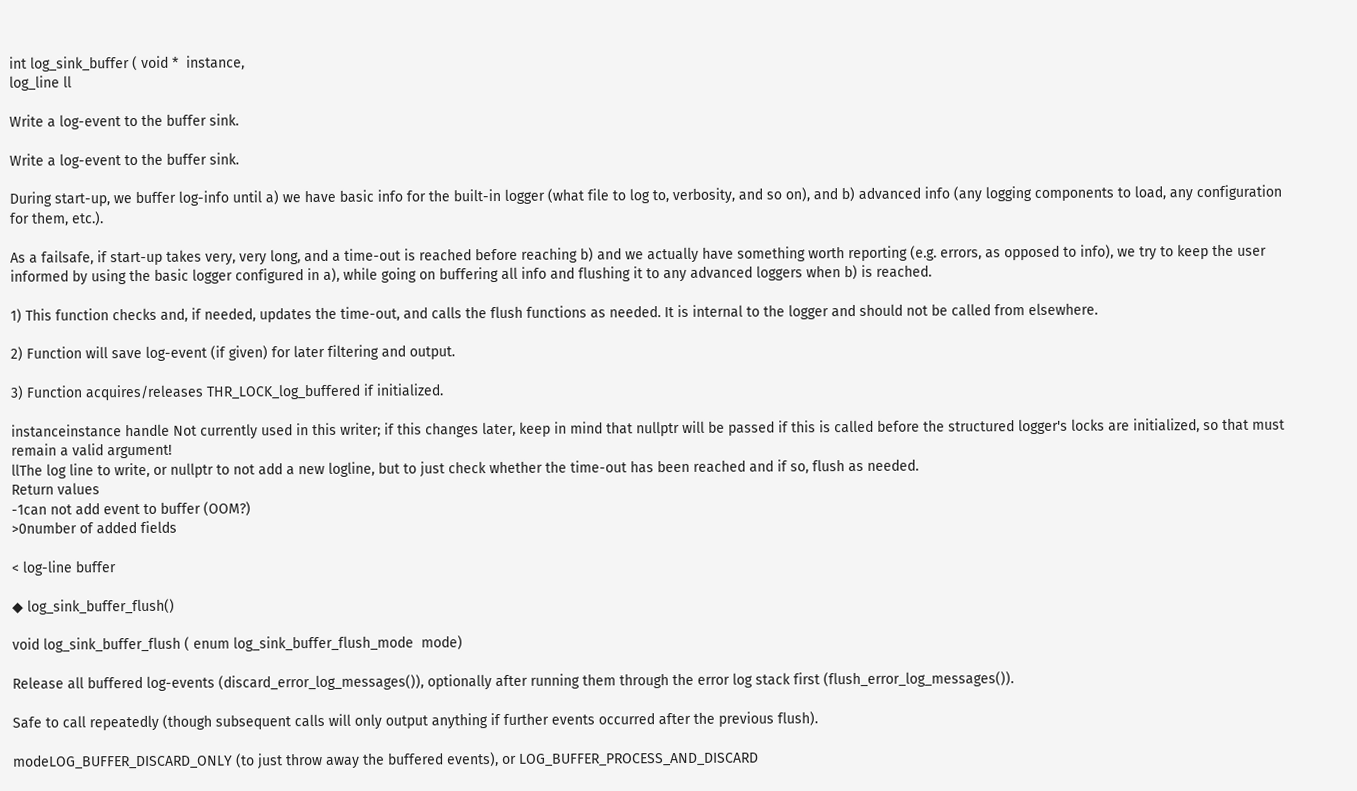int log_sink_buffer ( void *  instance,
log_line ll

Write a log-event to the buffer sink.

Write a log-event to the buffer sink.

During start-up, we buffer log-info until a) we have basic info for the built-in logger (what file to log to, verbosity, and so on), and b) advanced info (any logging components to load, any configuration for them, etc.).

As a failsafe, if start-up takes very, very long, and a time-out is reached before reaching b) and we actually have something worth reporting (e.g. errors, as opposed to info), we try to keep the user informed by using the basic logger configured in a), while going on buffering all info and flushing it to any advanced loggers when b) is reached.

1) This function checks and, if needed, updates the time-out, and calls the flush functions as needed. It is internal to the logger and should not be called from elsewhere.

2) Function will save log-event (if given) for later filtering and output.

3) Function acquires/releases THR_LOCK_log_buffered if initialized.

instanceinstance handle Not currently used in this writer; if this changes later, keep in mind that nullptr will be passed if this is called before the structured logger's locks are initialized, so that must remain a valid argument!
llThe log line to write, or nullptr to not add a new logline, but to just check whether the time-out has been reached and if so, flush as needed.
Return values
-1can not add event to buffer (OOM?)
>0number of added fields

< log-line buffer

◆ log_sink_buffer_flush()

void log_sink_buffer_flush ( enum log_sink_buffer_flush_mode  mode)

Release all buffered log-events (discard_error_log_messages()), optionally after running them through the error log stack first (flush_error_log_messages()).

Safe to call repeatedly (though subsequent calls will only output anything if further events occurred after the previous flush).

modeLOG_BUFFER_DISCARD_ONLY (to just throw away the buffered events), or LOG_BUFFER_PROCESS_AND_DISCARD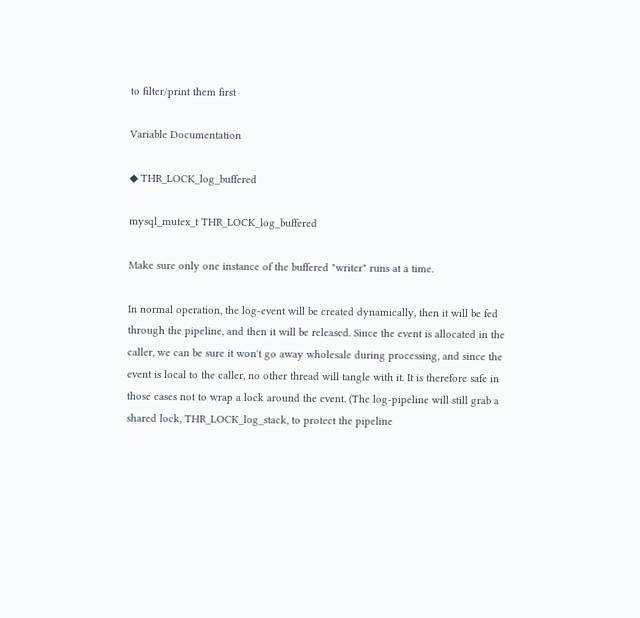to filter/print them first

Variable Documentation

◆ THR_LOCK_log_buffered

mysql_mutex_t THR_LOCK_log_buffered

Make sure only one instance of the buffered "writer" runs at a time.

In normal operation, the log-event will be created dynamically, then it will be fed through the pipeline, and then it will be released. Since the event is allocated in the caller, we can be sure it won't go away wholesale during processing, and since the event is local to the caller, no other thread will tangle with it. It is therefore safe in those cases not to wrap a lock around the event. (The log-pipeline will still grab a shared lock, THR_LOCK_log_stack, to protect the pipeline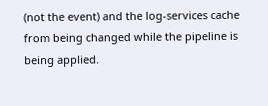(not the event) and the log-services cache from being changed while the pipeline is being applied.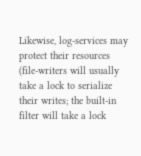Likewise, log-services may protect their resources (file-writers will usually take a lock to serialize their writes; the built-in filter will take a lock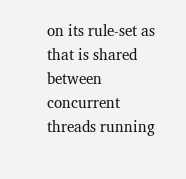on its rule-set as that is shared between concurrent threads running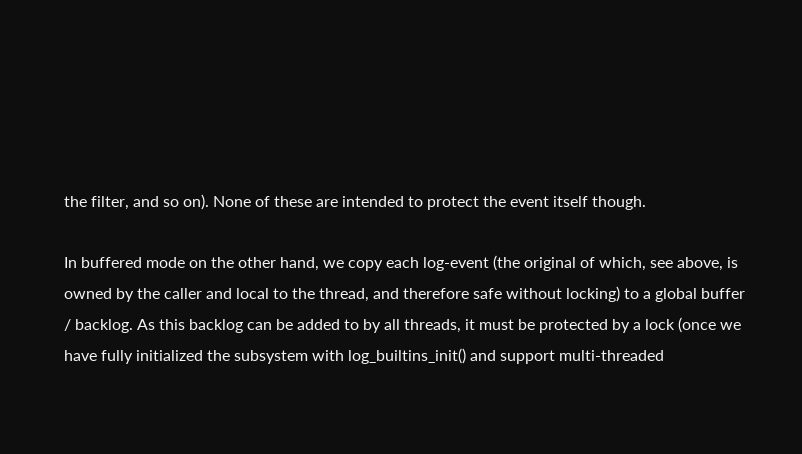the filter, and so on). None of these are intended to protect the event itself though.

In buffered mode on the other hand, we copy each log-event (the original of which, see above, is owned by the caller and local to the thread, and therefore safe without locking) to a global buffer / backlog. As this backlog can be added to by all threads, it must be protected by a lock (once we have fully initialized the subsystem with log_builtins_init() and support multi-threaded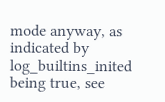mode anyway, as indicated by log_builtins_inited being true, see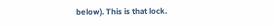below). This is that lock.